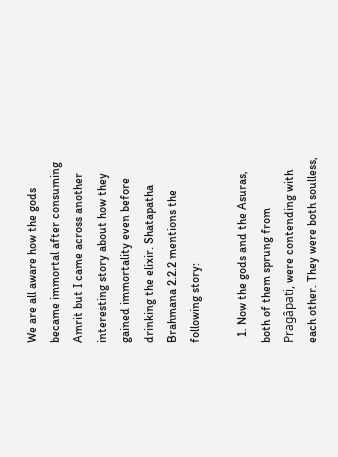We are all aware how the gods became immortal after consuming Amrit but I came across another interesting story about how they gained immortality even before drinking the elixir. Shatapatha Brahmana 2.2.2 mentions the following story:

  1. Now the gods and the Asuras, both of them sprung from Pragâpati, were contending with each other. They were both soulless,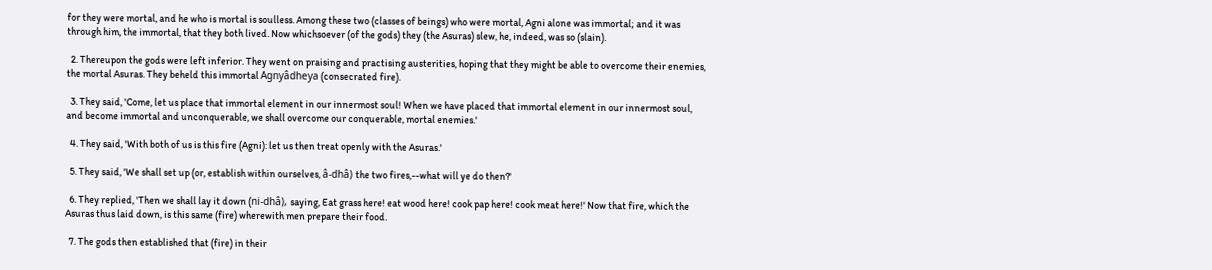for they were mortal, and he who is mortal is soulless. Among these two (classes of beings) who were mortal, Agni alone was immortal; and it was through him, the immortal, that they both lived. Now whichsoever (of the gods) they (the Asuras) slew, he, indeed, was so (slain).

  2. Thereupon the gods were left inferior. They went on praising and practising austerities, hoping that they might be able to overcome their enemies, the mortal Asuras. They beheld this immortal Agnyâdheya (consecrated fire).

  3. They said, 'Come, let us place that immortal element in our innermost soul! When we have placed that immortal element in our innermost soul, and become immortal and unconquerable, we shall overcome our conquerable, mortal enemies.'

  4. They said, 'With both of us is this fire (Agni): let us then treat openly with the Asuras.'

  5. They said, 'We shall set up (or, establish within ourselves, â-dhâ) the two fires,--what will ye do then?'

  6. They replied, 'Then we shall lay it down (ni-dhâ), saying, Eat grass here! eat wood here! cook pap here! cook meat here!' Now that fire, which the Asuras thus laid down, is this same (fire) wherewith men prepare their food.

  7. The gods then established that (fire) in their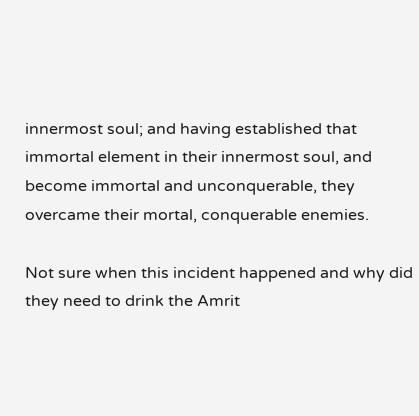innermost soul; and having established that immortal element in their innermost soul, and become immortal and unconquerable, they overcame their mortal, conquerable enemies.

Not sure when this incident happened and why did they need to drink the Amrit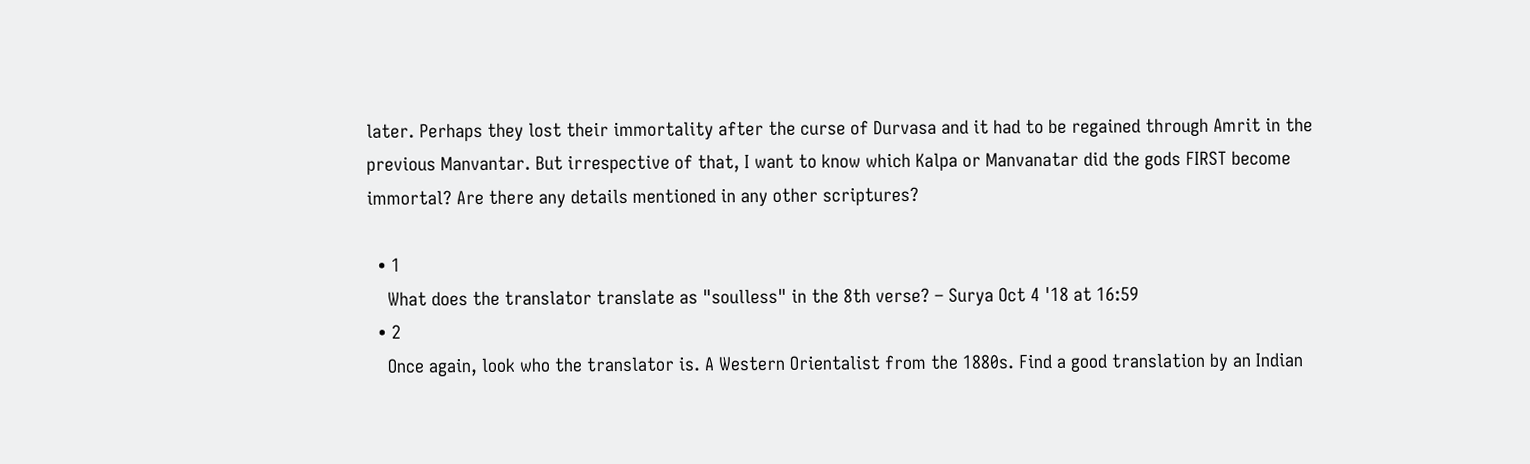later. Perhaps they lost their immortality after the curse of Durvasa and it had to be regained through Amrit in the previous Manvantar. But irrespective of that, I want to know which Kalpa or Manvanatar did the gods FIRST become immortal? Are there any details mentioned in any other scriptures?

  • 1
    What does the translator translate as "soulless" in the 8th verse? – Surya Oct 4 '18 at 16:59
  • 2
    Once again, look who the translator is. A Western Orientalist from the 1880s. Find a good translation by an Indian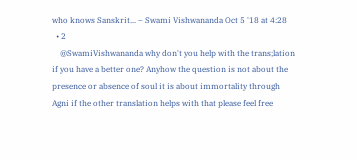who knows Sanskrit... – Swami Vishwananda Oct 5 '18 at 4:28
  • 2
    @SwamiVishwananda why don't you help with the trans;lation if you have a better one? Anyhow the question is not about the presence or absence of soul it is about immortality through Agni if the other translation helps with that please feel free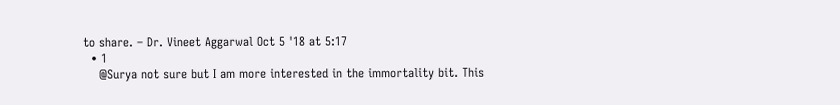to share. – Dr. Vineet Aggarwal Oct 5 '18 at 5:17
  • 1
    @Surya not sure but I am more interested in the immortality bit. This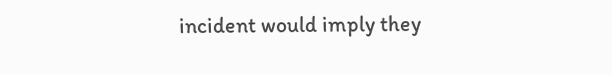incident would imply they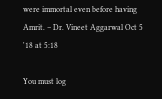were immortal even before having Amrit. – Dr. Vineet Aggarwal Oct 5 '18 at 5:18

You must log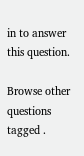in to answer this question.

Browse other questions tagged .